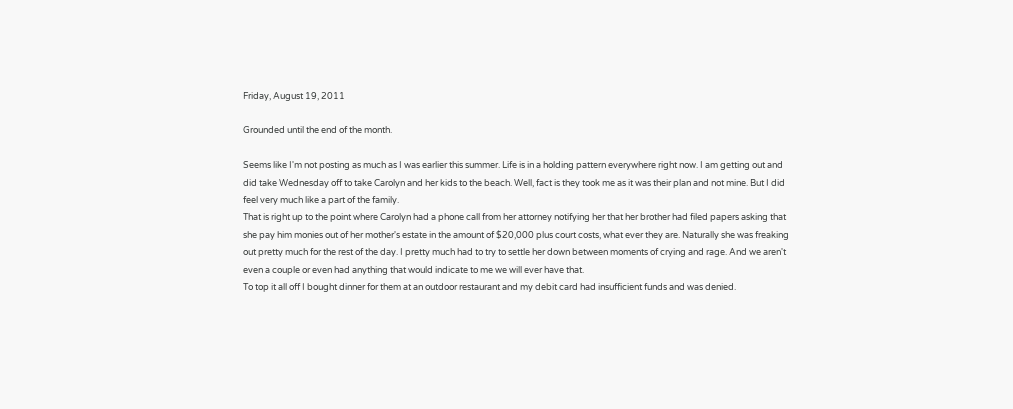Friday, August 19, 2011

Grounded until the end of the month.

Seems like I'm not posting as much as I was earlier this summer. Life is in a holding pattern everywhere right now. I am getting out and did take Wednesday off to take Carolyn and her kids to the beach. Well, fact is they took me as it was their plan and not mine. But I did feel very much like a part of the family.
That is right up to the point where Carolyn had a phone call from her attorney notifying her that her brother had filed papers asking that she pay him monies out of her mother's estate in the amount of $20,000 plus court costs, what ever they are. Naturally she was freaking out pretty much for the rest of the day. I pretty much had to try to settle her down between moments of crying and rage. And we aren't even a couple or even had anything that would indicate to me we will ever have that.
To top it all off I bought dinner for them at an outdoor restaurant and my debit card had insufficient funds and was denied.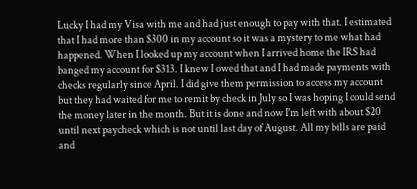Lucky I had my Visa with me and had just enough to pay with that. I estimated that I had more than $300 in my account so it was a mystery to me what had happened. When I looked up my account when I arrived home the IRS had banged my account for $313. I knew I owed that and I had made payments with checks regularly since April. I did give them permission to access my account but they had waited for me to remit by check in July so I was hoping I could send the money later in the month. But it is done and now I'm left with about $20 until next paycheck which is not until last day of August. All my bills are paid and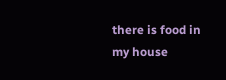there is food in my house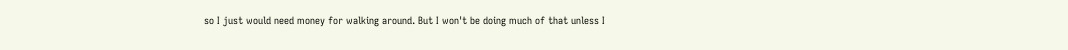so I just would need money for walking around. But I won't be doing much of that unless I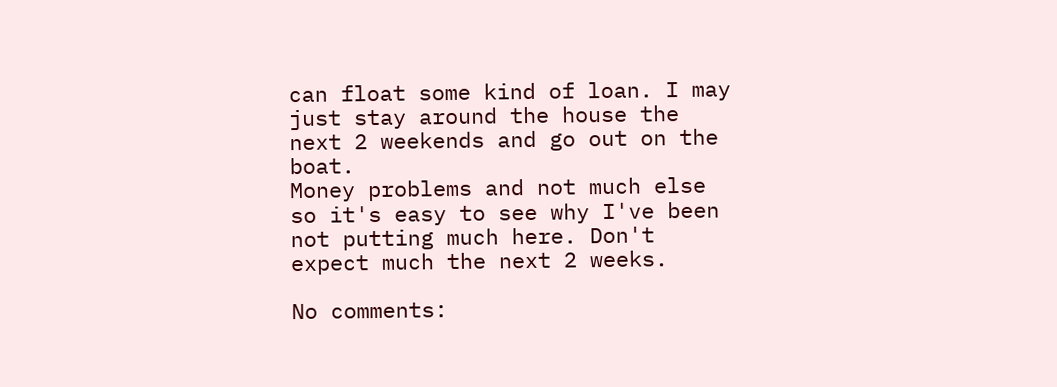can float some kind of loan. I may just stay around the house the next 2 weekends and go out on the boat.
Money problems and not much else so it's easy to see why I've been not putting much here. Don't expect much the next 2 weeks.

No comments: